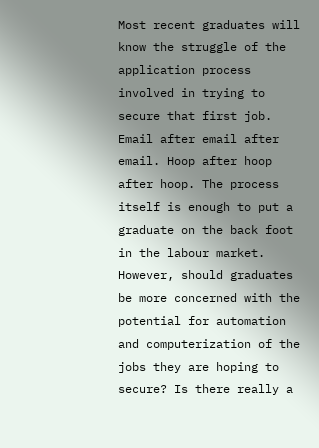Most recent graduates will know the struggle of the application process involved in trying to secure that first job. Email after email after email. Hoop after hoop after hoop. The process itself is enough to put a graduate on the back foot in the labour market. However, should graduates be more concerned with the potential for automation and computerization of the jobs they are hoping to secure? Is there really a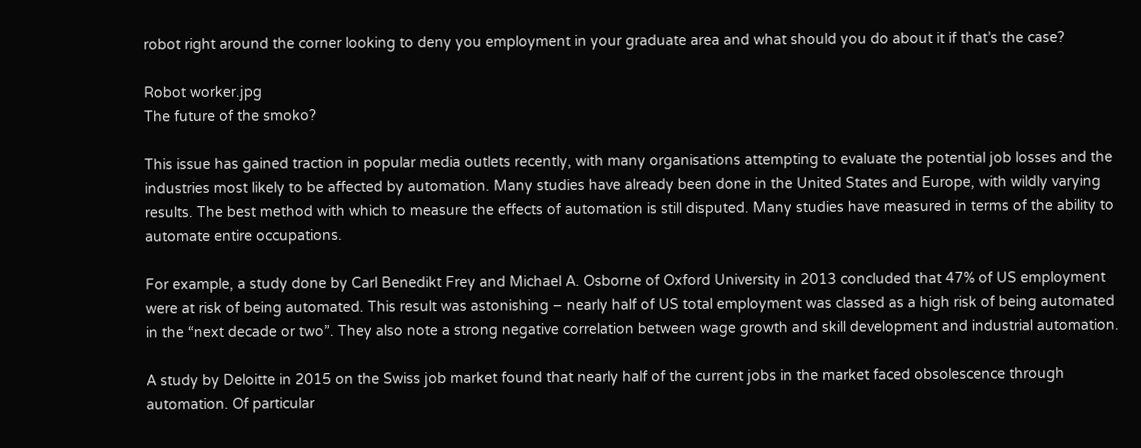robot right around the corner looking to deny you employment in your graduate area and what should you do about it if that’s the case?

Robot worker.jpg
The future of the smoko?

This issue has gained traction in popular media outlets recently, with many organisations attempting to evaluate the potential job losses and the industries most likely to be affected by automation. Many studies have already been done in the United States and Europe, with wildly varying results. The best method with which to measure the effects of automation is still disputed. Many studies have measured in terms of the ability to automate entire occupations.

For example, a study done by Carl Benedikt Frey and Michael A. Osborne of Oxford University in 2013 concluded that 47% of US employment were at risk of being automated. This result was astonishing – nearly half of US total employment was classed as a high risk of being automated in the “next decade or two”. They also note a strong negative correlation between wage growth and skill development and industrial automation.

A study by Deloitte in 2015 on the Swiss job market found that nearly half of the current jobs in the market faced obsolescence through automation. Of particular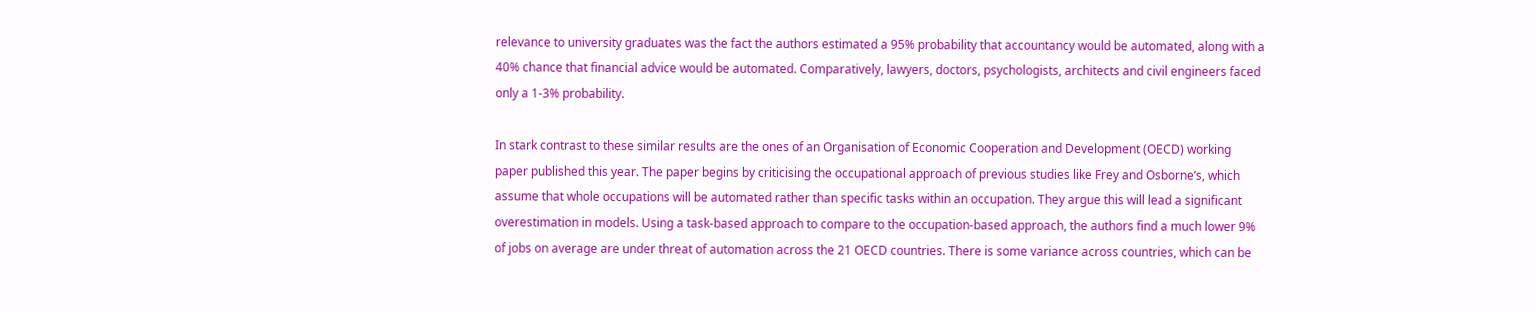relevance to university graduates was the fact the authors estimated a 95% probability that accountancy would be automated, along with a 40% chance that financial advice would be automated. Comparatively, lawyers, doctors, psychologists, architects and civil engineers faced only a 1-3% probability.

In stark contrast to these similar results are the ones of an Organisation of Economic Cooperation and Development (OECD) working paper published this year. The paper begins by criticising the occupational approach of previous studies like Frey and Osborne’s, which assume that whole occupations will be automated rather than specific tasks within an occupation. They argue this will lead a significant overestimation in models. Using a task-based approach to compare to the occupation-based approach, the authors find a much lower 9% of jobs on average are under threat of automation across the 21 OECD countries. There is some variance across countries, which can be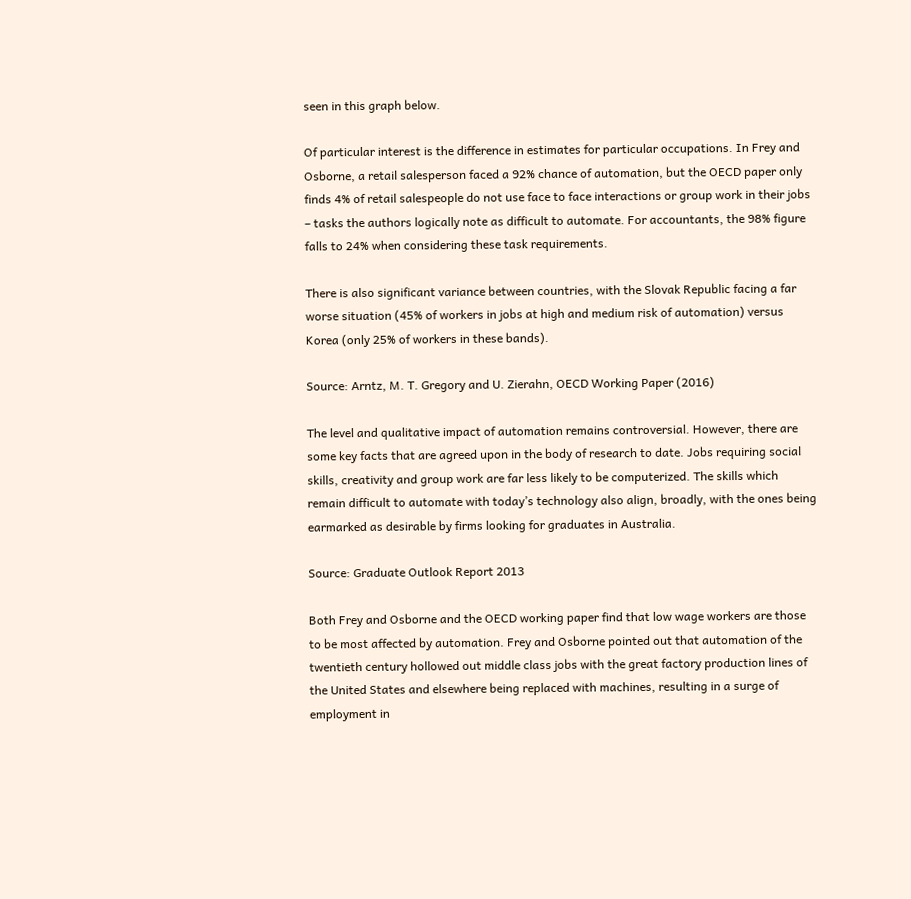seen in this graph below.

Of particular interest is the difference in estimates for particular occupations. In Frey and Osborne, a retail salesperson faced a 92% chance of automation, but the OECD paper only finds 4% of retail salespeople do not use face to face interactions or group work in their jobs – tasks the authors logically note as difficult to automate. For accountants, the 98% figure falls to 24% when considering these task requirements.

There is also significant variance between countries, with the Slovak Republic facing a far worse situation (45% of workers in jobs at high and medium risk of automation) versus Korea (only 25% of workers in these bands).

Source: Arntz, M. T. Gregory and U. Zierahn, OECD Working Paper (2016)

The level and qualitative impact of automation remains controversial. However, there are some key facts that are agreed upon in the body of research to date. Jobs requiring social skills, creativity and group work are far less likely to be computerized. The skills which remain difficult to automate with today’s technology also align, broadly, with the ones being earmarked as desirable by firms looking for graduates in Australia.

Source: Graduate Outlook Report 2013

Both Frey and Osborne and the OECD working paper find that low wage workers are those to be most affected by automation. Frey and Osborne pointed out that automation of the twentieth century hollowed out middle class jobs with the great factory production lines of the United States and elsewhere being replaced with machines, resulting in a surge of employment in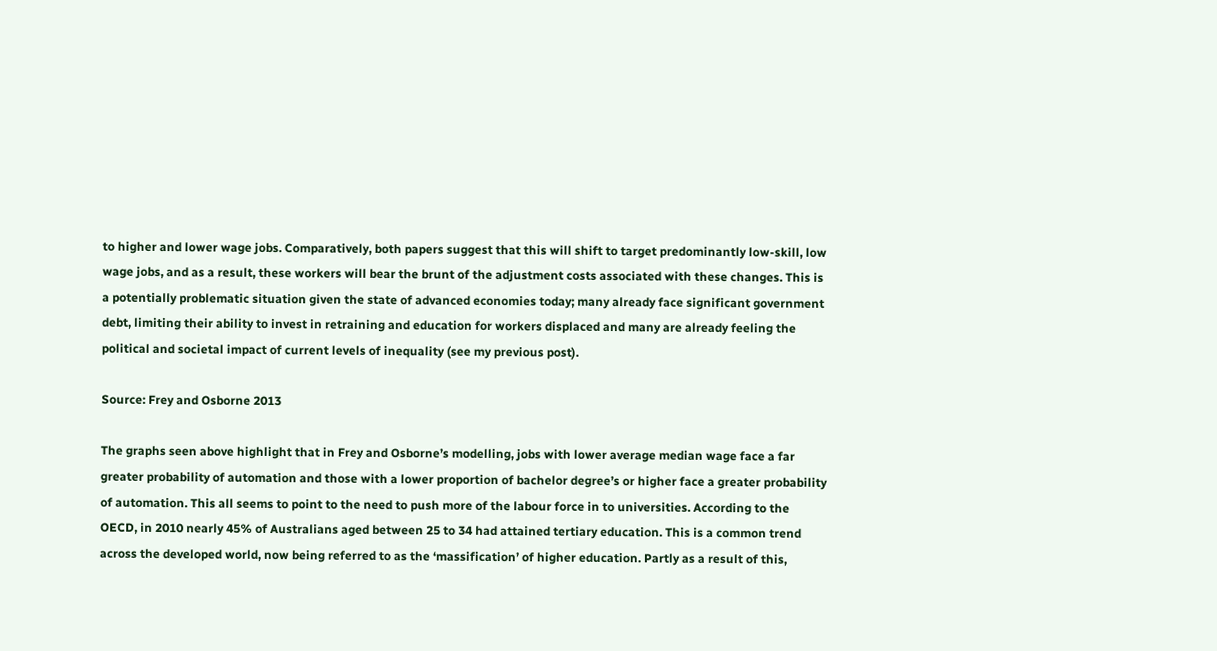to higher and lower wage jobs. Comparatively, both papers suggest that this will shift to target predominantly low-skill, low wage jobs, and as a result, these workers will bear the brunt of the adjustment costs associated with these changes. This is a potentially problematic situation given the state of advanced economies today; many already face significant government debt, limiting their ability to invest in retraining and education for workers displaced and many are already feeling the political and societal impact of current levels of inequality (see my previous post).

Source: Frey and Osborne 2013

The graphs seen above highlight that in Frey and Osborne’s modelling, jobs with lower average median wage face a far greater probability of automation and those with a lower proportion of bachelor degree’s or higher face a greater probability of automation. This all seems to point to the need to push more of the labour force in to universities. According to the OECD, in 2010 nearly 45% of Australians aged between 25 to 34 had attained tertiary education. This is a common trend across the developed world, now being referred to as the ‘massification’ of higher education. Partly as a result of this,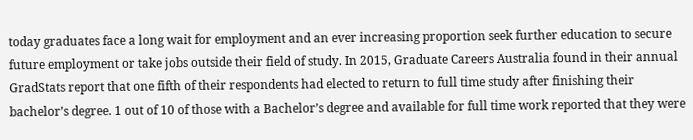today graduates face a long wait for employment and an ever increasing proportion seek further education to secure future employment or take jobs outside their field of study. In 2015, Graduate Careers Australia found in their annual GradStats report that one fifth of their respondents had elected to return to full time study after finishing their bachelor’s degree. 1 out of 10 of those with a Bachelor’s degree and available for full time work reported that they were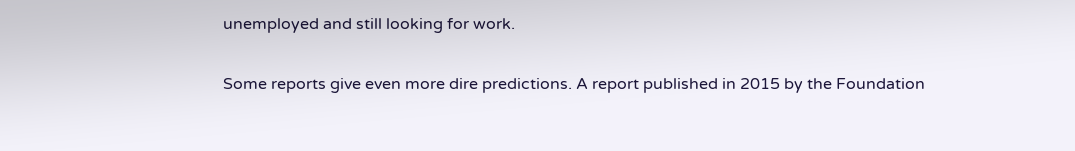unemployed and still looking for work.

Some reports give even more dire predictions. A report published in 2015 by the Foundation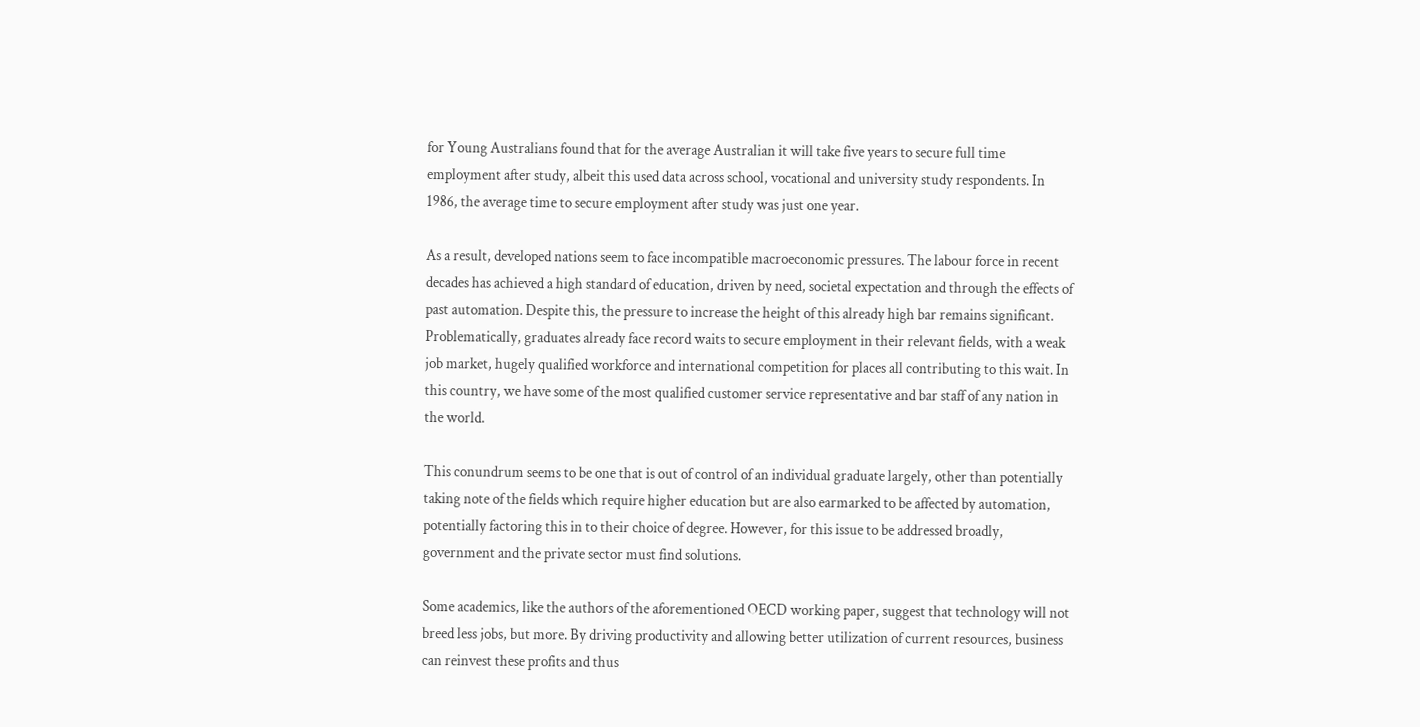for Young Australians found that for the average Australian it will take five years to secure full time employment after study, albeit this used data across school, vocational and university study respondents. In 1986, the average time to secure employment after study was just one year.

As a result, developed nations seem to face incompatible macroeconomic pressures. The labour force in recent decades has achieved a high standard of education, driven by need, societal expectation and through the effects of past automation. Despite this, the pressure to increase the height of this already high bar remains significant. Problematically, graduates already face record waits to secure employment in their relevant fields, with a weak job market, hugely qualified workforce and international competition for places all contributing to this wait. In this country, we have some of the most qualified customer service representative and bar staff of any nation in the world.

This conundrum seems to be one that is out of control of an individual graduate largely, other than potentially taking note of the fields which require higher education but are also earmarked to be affected by automation, potentially factoring this in to their choice of degree. However, for this issue to be addressed broadly, government and the private sector must find solutions.

Some academics, like the authors of the aforementioned OECD working paper, suggest that technology will not breed less jobs, but more. By driving productivity and allowing better utilization of current resources, business can reinvest these profits and thus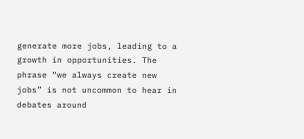generate more jobs, leading to a growth in opportunities. The phrase “we always create new jobs” is not uncommon to hear in debates around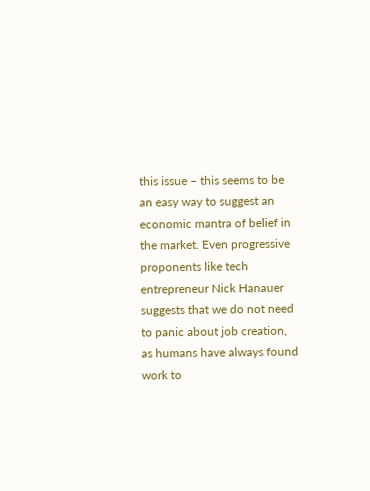this issue – this seems to be an easy way to suggest an economic mantra of belief in the market. Even progressive proponents like tech entrepreneur Nick Hanauer suggests that we do not need to panic about job creation, as humans have always found work to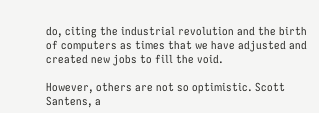do, citing the industrial revolution and the birth of computers as times that we have adjusted and created new jobs to fill the void.

However, others are not so optimistic. Scott Santens, a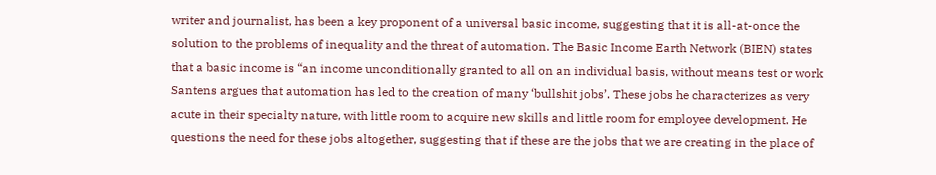writer and journalist, has been a key proponent of a universal basic income, suggesting that it is all-at-once the solution to the problems of inequality and the threat of automation. The Basic Income Earth Network (BIEN) states that a basic income is “an income unconditionally granted to all on an individual basis, without means test or work   Santens argues that automation has led to the creation of many ‘bullshit jobs’. These jobs he characterizes as very acute in their specialty nature, with little room to acquire new skills and little room for employee development. He questions the need for these jobs altogether, suggesting that if these are the jobs that we are creating in the place of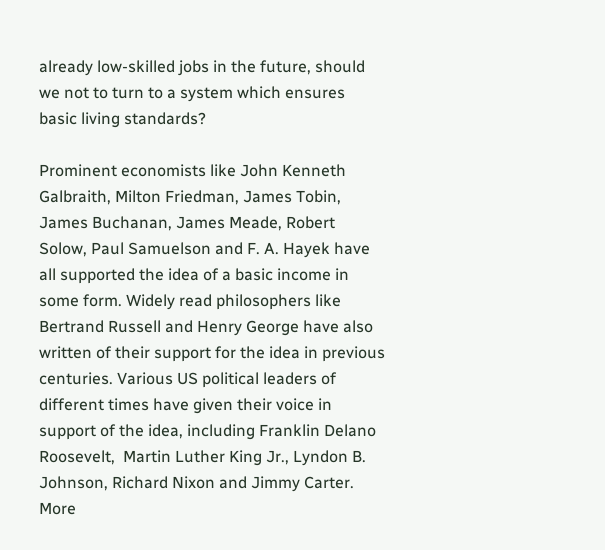already low-skilled jobs in the future, should we not to turn to a system which ensures basic living standards?

Prominent economists like John Kenneth Galbraith, Milton Friedman, James Tobin, James Buchanan, James Meade, Robert Solow, Paul Samuelson and F. A. Hayek have all supported the idea of a basic income in some form. Widely read philosophers like Bertrand Russell and Henry George have also written of their support for the idea in previous centuries. Various US political leaders of different times have given their voice in support of the idea, including Franklin Delano Roosevelt,  Martin Luther King Jr., Lyndon B. Johnson, Richard Nixon and Jimmy Carter. More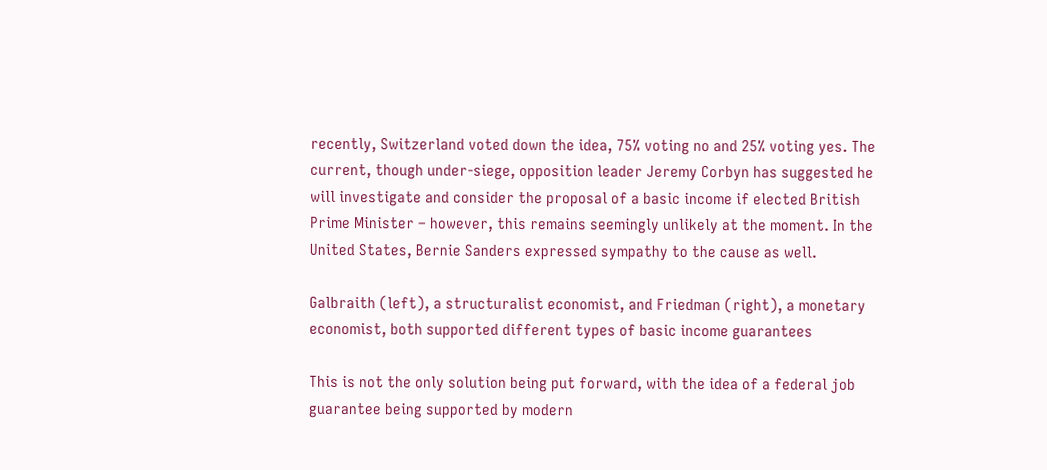recently, Switzerland voted down the idea, 75% voting no and 25% voting yes. The current, though under-siege, opposition leader Jeremy Corbyn has suggested he will investigate and consider the proposal of a basic income if elected British Prime Minister – however, this remains seemingly unlikely at the moment. In the United States, Bernie Sanders expressed sympathy to the cause as well.

Galbraith (left), a structuralist economist, and Friedman (right), a monetary economist, both supported different types of basic income guarantees

This is not the only solution being put forward, with the idea of a federal job guarantee being supported by modern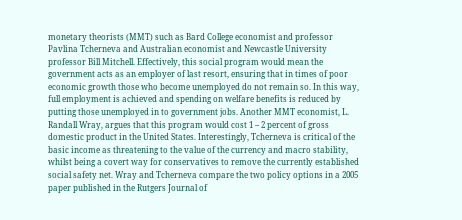monetary theorists (MMT) such as Bard College economist and professor Pavlina Tcherneva and Australian economist and Newcastle University professor Bill Mitchell. Effectively, this social program would mean the government acts as an employer of last resort, ensuring that in times of poor economic growth those who become unemployed do not remain so. In this way, full employment is achieved and spending on welfare benefits is reduced by putting those unemployed in to government jobs. Another MMT economist, L. Randall Wray, argues that this program would cost 1 – 2 percent of gross domestic product in the United States. Interestingly, Tcherneva is critical of the basic income as threatening to the value of the currency and macro stability, whilst being a covert way for conservatives to remove the currently established social safety net. Wray and Tcherneva compare the two policy options in a 2005 paper published in the Rutgers Journal of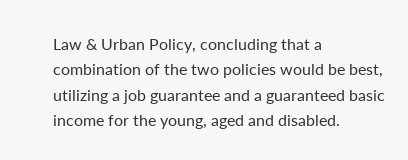Law & Urban Policy, concluding that a combination of the two policies would be best, utilizing a job guarantee and a guaranteed basic income for the young, aged and disabled.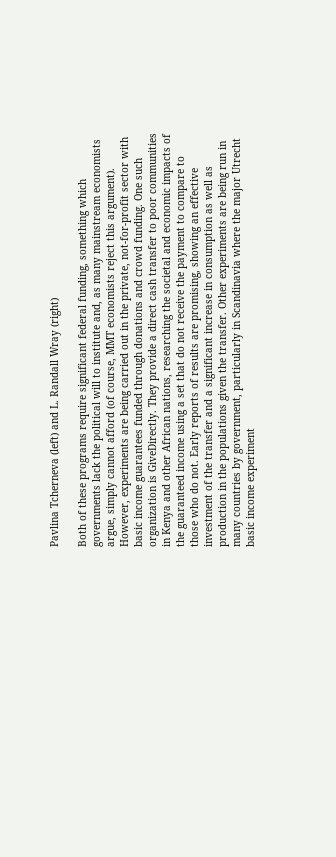Pavlina Tcherneva (left) and L. Randall Wray (right)

Both of these programs require significant federal funding, something which governments lack the political will to institute and, as many mainstream economists argue, simply cannot afford (of course, MMT economists reject this argument). However, experiments are being carried out in the private, not-for-profit sector with basic income guarantees funded through donations and crowd funding. One such organization is GiveDirectly. They provide a direct cash transfer to poor communities in Kenya and other African nations, researching the societal and economic impacts of the guaranteed income using a set that do not receive the payment to compare to those who do not. Early reports of results are promising, showing an effective investment of the transfer and a significant increase in consumption as well as production in the populations given the transfer. Other experiments are being run in many countries by government, particularly in Scandinavia where the major Utrecht basic income experiment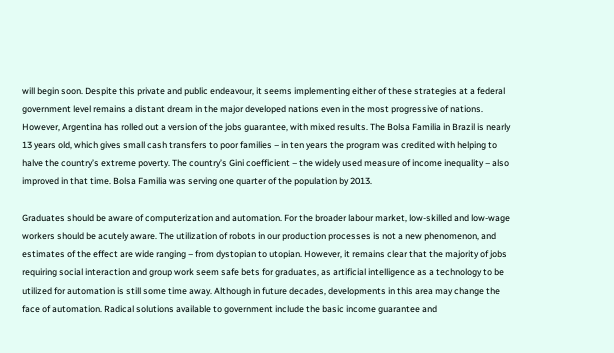will begin soon. Despite this private and public endeavour, it seems implementing either of these strategies at a federal government level remains a distant dream in the major developed nations even in the most progressive of nations. However, Argentina has rolled out a version of the jobs guarantee, with mixed results. The Bolsa Familia in Brazil is nearly 13 years old, which gives small cash transfers to poor families – in ten years the program was credited with helping to halve the country’s extreme poverty. The country’s Gini coefficient – the widely used measure of income inequality – also improved in that time. Bolsa Familia was serving one quarter of the population by 2013.

Graduates should be aware of computerization and automation. For the broader labour market, low-skilled and low-wage workers should be acutely aware. The utilization of robots in our production processes is not a new phenomenon, and estimates of the effect are wide ranging – from dystopian to utopian. However, it remains clear that the majority of jobs requiring social interaction and group work seem safe bets for graduates, as artificial intelligence as a technology to be utilized for automation is still some time away. Although in future decades, developments in this area may change the face of automation. Radical solutions available to government include the basic income guarantee and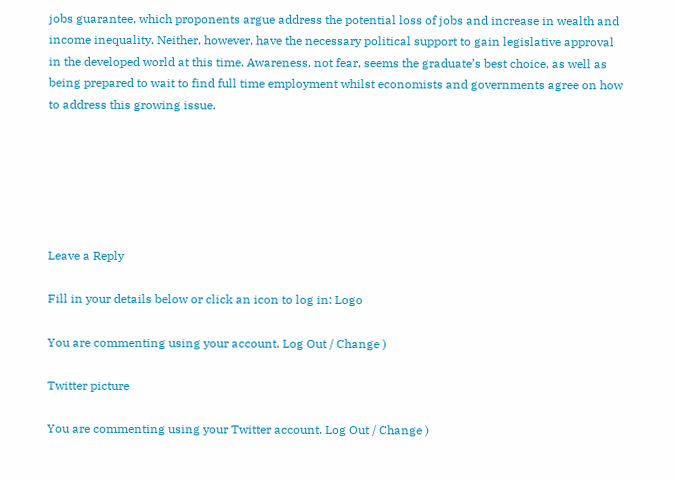jobs guarantee, which proponents argue address the potential loss of jobs and increase in wealth and income inequality. Neither, however, have the necessary political support to gain legislative approval in the developed world at this time. Awareness, not fear, seems the graduate’s best choice, as well as being prepared to wait to find full time employment whilst economists and governments agree on how to address this growing issue.






Leave a Reply

Fill in your details below or click an icon to log in: Logo

You are commenting using your account. Log Out / Change )

Twitter picture

You are commenting using your Twitter account. Log Out / Change )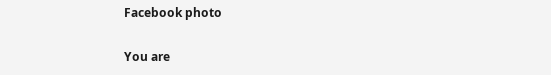Facebook photo

You are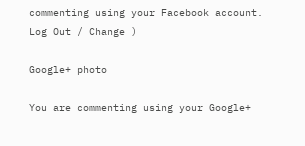commenting using your Facebook account. Log Out / Change )

Google+ photo

You are commenting using your Google+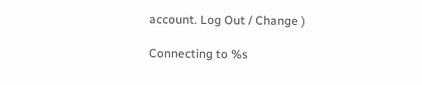account. Log Out / Change )

Connecting to %s